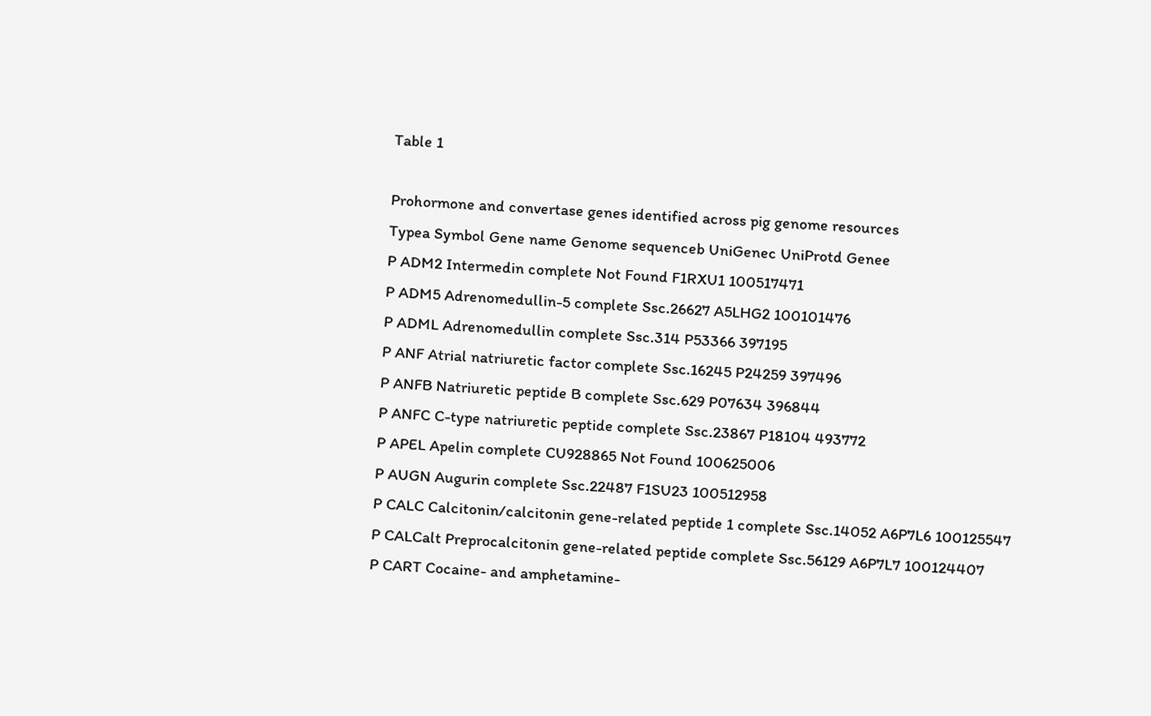Table 1

Prohormone and convertase genes identified across pig genome resources
Typea Symbol Gene name Genome sequenceb UniGenec UniProtd Genee
P ADM2 Intermedin complete Not Found F1RXU1 100517471
P ADM5 Adrenomedullin-5 complete Ssc.26627 A5LHG2 100101476
P ADML Adrenomedullin complete Ssc.314 P53366 397195
P ANF Atrial natriuretic factor complete Ssc.16245 P24259 397496
P ANFB Natriuretic peptide B complete Ssc.629 P07634 396844
P ANFC C-type natriuretic peptide complete Ssc.23867 P18104 493772
P APEL Apelin complete CU928865 Not Found 100625006
P AUGN Augurin complete Ssc.22487 F1SU23 100512958
P CALC Calcitonin/calcitonin gene-related peptide 1 complete Ssc.14052 A6P7L6 100125547
P CALCalt Preprocalcitonin gene-related peptide complete Ssc.56129 A6P7L7 100124407
P CART Cocaine- and amphetamine-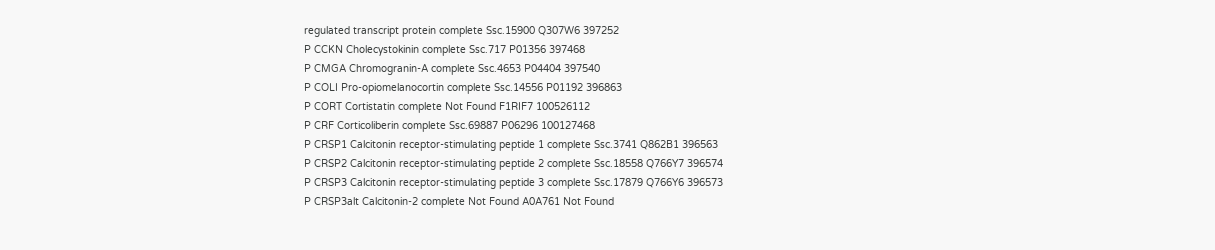regulated transcript protein complete Ssc.15900 Q307W6 397252
P CCKN Cholecystokinin complete Ssc.717 P01356 397468
P CMGA Chromogranin-A complete Ssc.4653 P04404 397540
P COLI Pro-opiomelanocortin complete Ssc.14556 P01192 396863
P CORT Cortistatin complete Not Found F1RIF7 100526112
P CRF Corticoliberin complete Ssc.69887 P06296 100127468
P CRSP1 Calcitonin receptor-stimulating peptide 1 complete Ssc.3741 Q862B1 396563
P CRSP2 Calcitonin receptor-stimulating peptide 2 complete Ssc.18558 Q766Y7 396574
P CRSP3 Calcitonin receptor-stimulating peptide 3 complete Ssc.17879 Q766Y6 396573
P CRSP3alt Calcitonin-2 complete Not Found A0A761 Not Found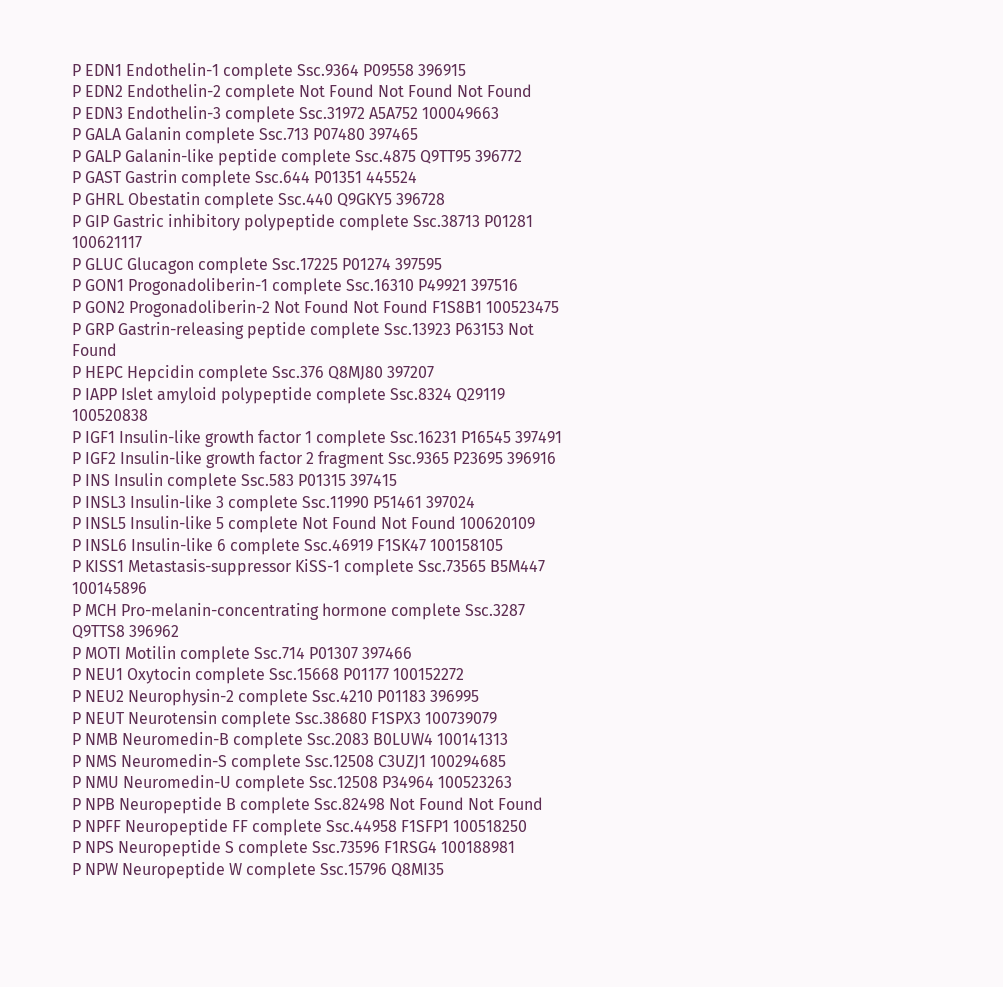P EDN1 Endothelin-1 complete Ssc.9364 P09558 396915
P EDN2 Endothelin-2 complete Not Found Not Found Not Found
P EDN3 Endothelin-3 complete Ssc.31972 A5A752 100049663
P GALA Galanin complete Ssc.713 P07480 397465
P GALP Galanin-like peptide complete Ssc.4875 Q9TT95 396772
P GAST Gastrin complete Ssc.644 P01351 445524
P GHRL Obestatin complete Ssc.440 Q9GKY5 396728
P GIP Gastric inhibitory polypeptide complete Ssc.38713 P01281 100621117
P GLUC Glucagon complete Ssc.17225 P01274 397595
P GON1 Progonadoliberin-1 complete Ssc.16310 P49921 397516
P GON2 Progonadoliberin-2 Not Found Not Found F1S8B1 100523475
P GRP Gastrin-releasing peptide complete Ssc.13923 P63153 Not Found
P HEPC Hepcidin complete Ssc.376 Q8MJ80 397207
P IAPP Islet amyloid polypeptide complete Ssc.8324 Q29119 100520838
P IGF1 Insulin-like growth factor 1 complete Ssc.16231 P16545 397491
P IGF2 Insulin-like growth factor 2 fragment Ssc.9365 P23695 396916
P INS Insulin complete Ssc.583 P01315 397415
P INSL3 Insulin-like 3 complete Ssc.11990 P51461 397024
P INSL5 Insulin-like 5 complete Not Found Not Found 100620109
P INSL6 Insulin-like 6 complete Ssc.46919 F1SK47 100158105
P KISS1 Metastasis-suppressor KiSS-1 complete Ssc.73565 B5M447 100145896
P MCH Pro-melanin-concentrating hormone complete Ssc.3287 Q9TTS8 396962
P MOTI Motilin complete Ssc.714 P01307 397466
P NEU1 Oxytocin complete Ssc.15668 P01177 100152272
P NEU2 Neurophysin-2 complete Ssc.4210 P01183 396995
P NEUT Neurotensin complete Ssc.38680 F1SPX3 100739079
P NMB Neuromedin-B complete Ssc.2083 B0LUW4 100141313
P NMS Neuromedin-S complete Ssc.12508 C3UZJ1 100294685
P NMU Neuromedin-U complete Ssc.12508 P34964 100523263
P NPB Neuropeptide B complete Ssc.82498 Not Found Not Found
P NPFF Neuropeptide FF complete Ssc.44958 F1SFP1 100518250
P NPS Neuropeptide S complete Ssc.73596 F1RSG4 100188981
P NPW Neuropeptide W complete Ssc.15796 Q8MI35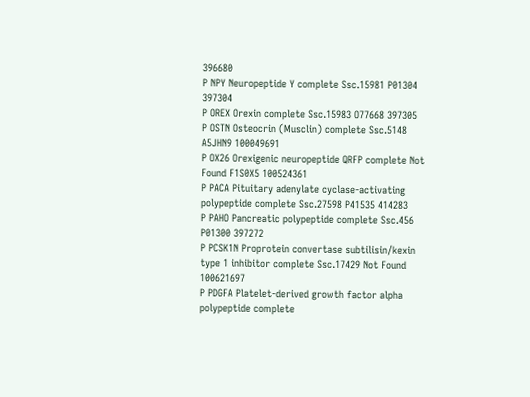396680
P NPY Neuropeptide Y complete Ssc.15981 P01304 397304
P OREX Orexin complete Ssc.15983 O77668 397305
P OSTN Osteocrin (Musclin) complete Ssc.5148 A5JHN9 100049691
P OX26 Orexigenic neuropeptide QRFP complete Not Found F1S0X5 100524361
P PACA Pituitary adenylate cyclase-activating polypeptide complete Ssc.27598 P41535 414283
P PAHO Pancreatic polypeptide complete Ssc.456 P01300 397272
P PCSK1N Proprotein convertase subtilisin/kexin type 1 inhibitor complete Ssc.17429 Not Found 100621697
P PDGFA Platelet-derived growth factor alpha polypeptide complete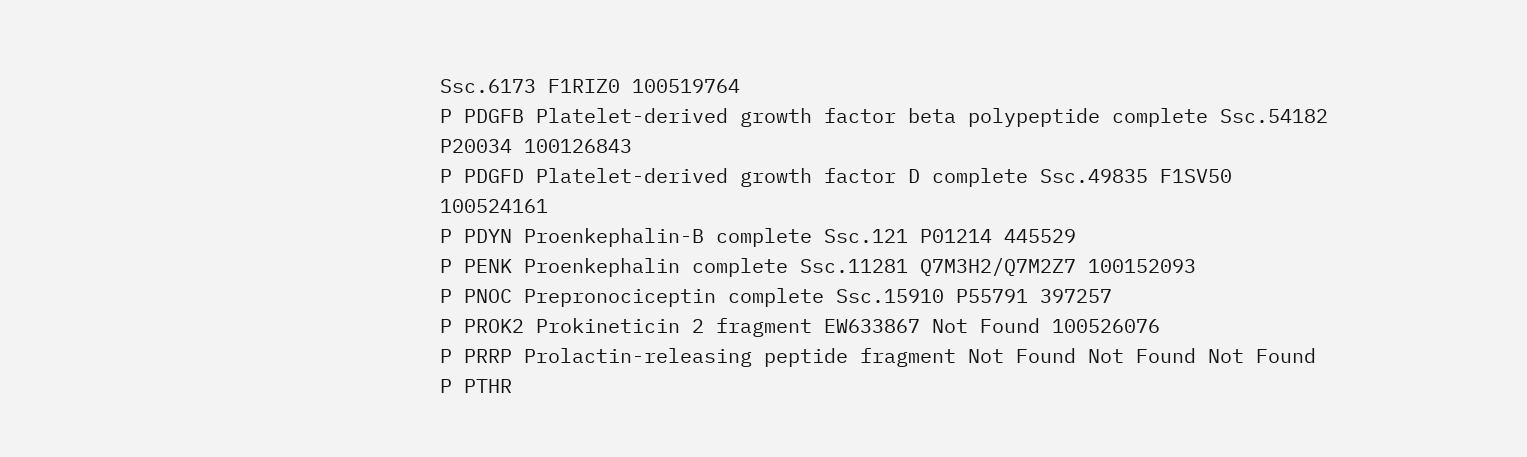Ssc.6173 F1RIZ0 100519764
P PDGFB Platelet-derived growth factor beta polypeptide complete Ssc.54182 P20034 100126843
P PDGFD Platelet-derived growth factor D complete Ssc.49835 F1SV50 100524161
P PDYN Proenkephalin-B complete Ssc.121 P01214 445529
P PENK Proenkephalin complete Ssc.11281 Q7M3H2/Q7M2Z7 100152093
P PNOC Prepronociceptin complete Ssc.15910 P55791 397257
P PROK2 Prokineticin 2 fragment EW633867 Not Found 100526076
P PRRP Prolactin-releasing peptide fragment Not Found Not Found Not Found
P PTHR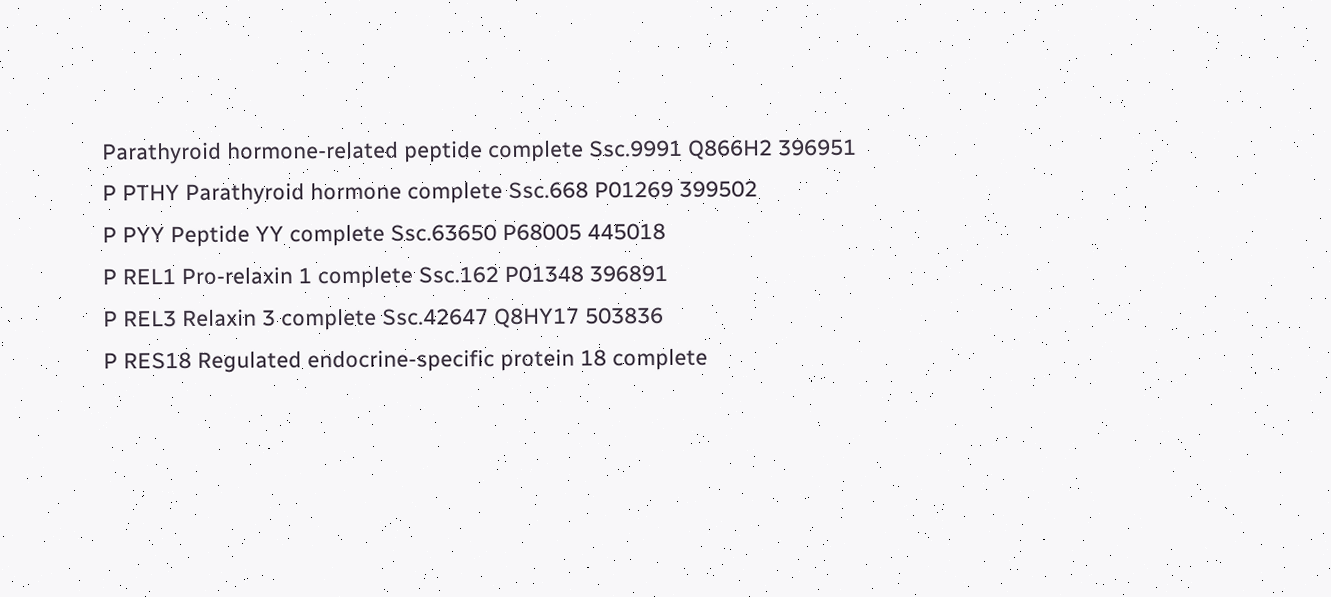Parathyroid hormone-related peptide complete Ssc.9991 Q866H2 396951
P PTHY Parathyroid hormone complete Ssc.668 P01269 399502
P PYY Peptide YY complete Ssc.63650 P68005 445018
P REL1 Pro-relaxin 1 complete Ssc.162 P01348 396891
P REL3 Relaxin 3 complete Ssc.42647 Q8HY17 503836
P RES18 Regulated endocrine-specific protein 18 complete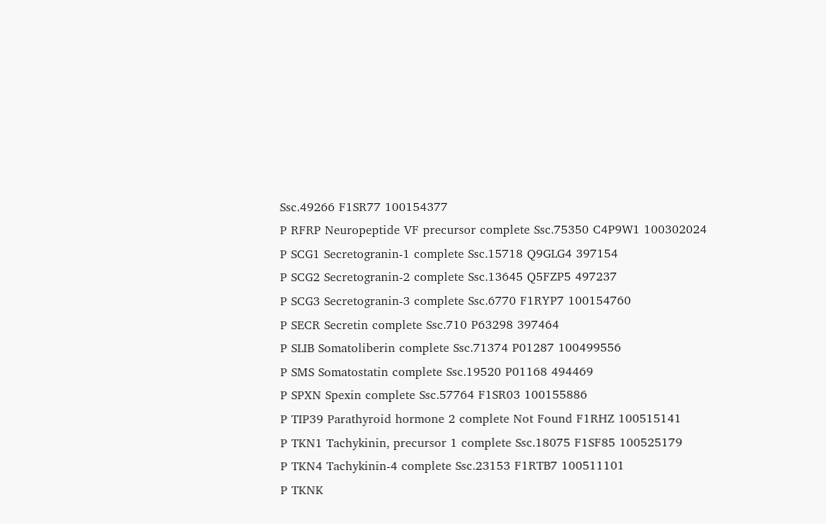Ssc.49266 F1SR77 100154377
P RFRP Neuropeptide VF precursor complete Ssc.75350 C4P9W1 100302024
P SCG1 Secretogranin-1 complete Ssc.15718 Q9GLG4 397154
P SCG2 Secretogranin-2 complete Ssc.13645 Q5FZP5 497237
P SCG3 Secretogranin-3 complete Ssc.6770 F1RYP7 100154760
P SECR Secretin complete Ssc.710 P63298 397464
P SLIB Somatoliberin complete Ssc.71374 P01287 100499556
P SMS Somatostatin complete Ssc.19520 P01168 494469
P SPXN Spexin complete Ssc.57764 F1SR03 100155886
P TIP39 Parathyroid hormone 2 complete Not Found F1RHZ 100515141
P TKN1 Tachykinin, precursor 1 complete Ssc.18075 F1SF85 100525179
P TKN4 Tachykinin-4 complete Ssc.23153 F1RTB7 100511101
P TKNK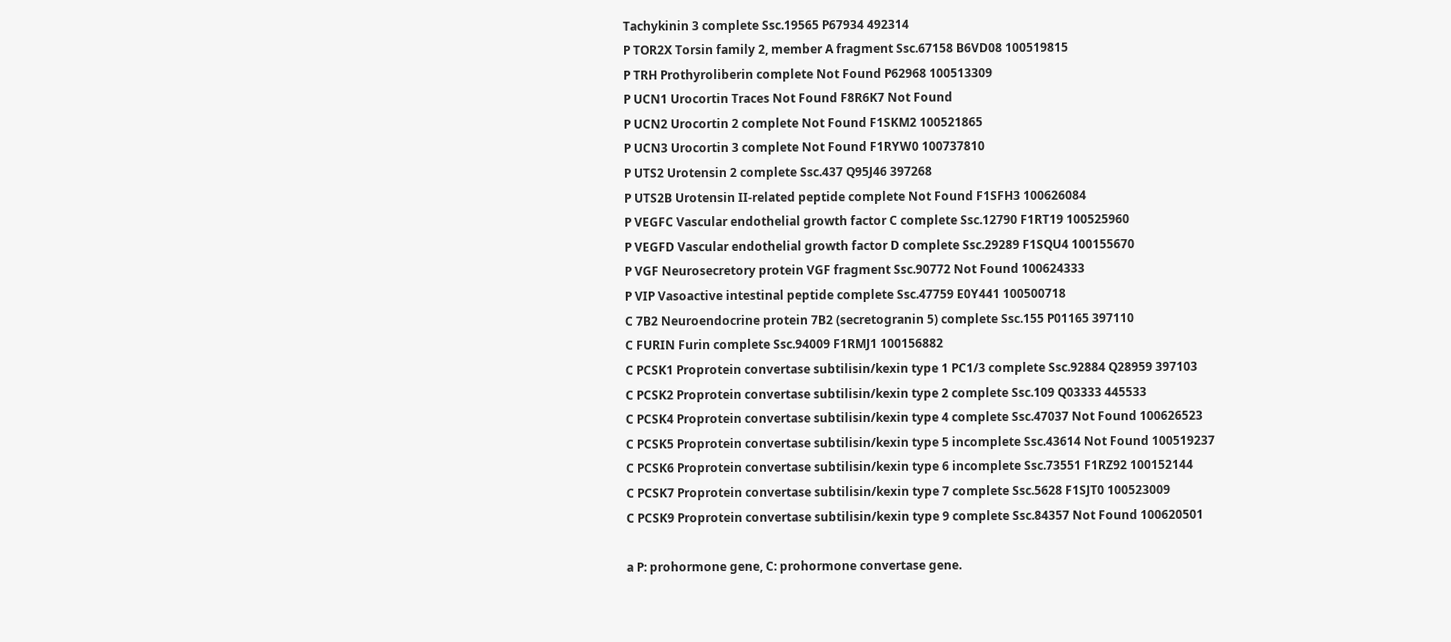Tachykinin 3 complete Ssc.19565 P67934 492314
P TOR2X Torsin family 2, member A fragment Ssc.67158 B6VD08 100519815
P TRH Prothyroliberin complete Not Found P62968 100513309
P UCN1 Urocortin Traces Not Found F8R6K7 Not Found
P UCN2 Urocortin 2 complete Not Found F1SKM2 100521865
P UCN3 Urocortin 3 complete Not Found F1RYW0 100737810
P UTS2 Urotensin 2 complete Ssc.437 Q95J46 397268
P UTS2B Urotensin II-related peptide complete Not Found F1SFH3 100626084
P VEGFC Vascular endothelial growth factor C complete Ssc.12790 F1RT19 100525960
P VEGFD Vascular endothelial growth factor D complete Ssc.29289 F1SQU4 100155670
P VGF Neurosecretory protein VGF fragment Ssc.90772 Not Found 100624333
P VIP Vasoactive intestinal peptide complete Ssc.47759 E0Y441 100500718
C 7B2 Neuroendocrine protein 7B2 (secretogranin 5) complete Ssc.155 P01165 397110
C FURIN Furin complete Ssc.94009 F1RMJ1 100156882
C PCSK1 Proprotein convertase subtilisin/kexin type 1 PC1/3 complete Ssc.92884 Q28959 397103
C PCSK2 Proprotein convertase subtilisin/kexin type 2 complete Ssc.109 Q03333 445533
C PCSK4 Proprotein convertase subtilisin/kexin type 4 complete Ssc.47037 Not Found 100626523
C PCSK5 Proprotein convertase subtilisin/kexin type 5 incomplete Ssc.43614 Not Found 100519237
C PCSK6 Proprotein convertase subtilisin/kexin type 6 incomplete Ssc.73551 F1RZ92 100152144
C PCSK7 Proprotein convertase subtilisin/kexin type 7 complete Ssc.5628 F1SJT0 100523009
C PCSK9 Proprotein convertase subtilisin/kexin type 9 complete Ssc.84357 Not Found 100620501

a P: prohormone gene, C: prohormone convertase gene.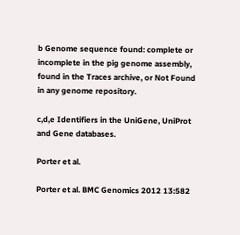b Genome sequence found: complete or incomplete in the pig genome assembly, found in the Traces archive, or Not Found in any genome repository.

c,d,e Identifiers in the UniGene, UniProt and Gene databases.

Porter et al.

Porter et al. BMC Genomics 2012 13:582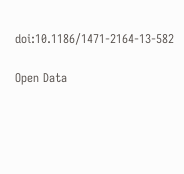doi:10.1186/1471-2164-13-582

Open Data